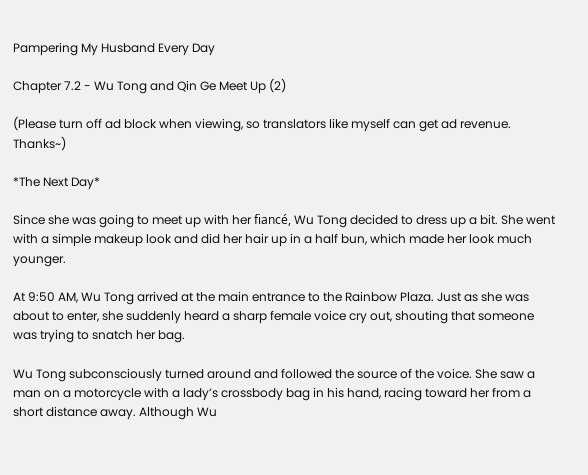Pampering My Husband Every Day

Chapter 7.2 - Wu Tong and Qin Ge Meet Up (2)

(Please turn off ad block when viewing, so translators like myself can get ad revenue. Thanks~)

*The Next Day*

Since she was going to meet up with her fiancé, Wu Tong decided to dress up a bit. She went with a simple makeup look and did her hair up in a half bun, which made her look much younger.

At 9:50 AM, Wu Tong arrived at the main entrance to the Rainbow Plaza. Just as she was about to enter, she suddenly heard a sharp female voice cry out, shouting that someone was trying to snatch her bag.

Wu Tong subconsciously turned around and followed the source of the voice. She saw a man on a motorcycle with a lady’s crossbody bag in his hand, racing toward her from a short distance away. Although Wu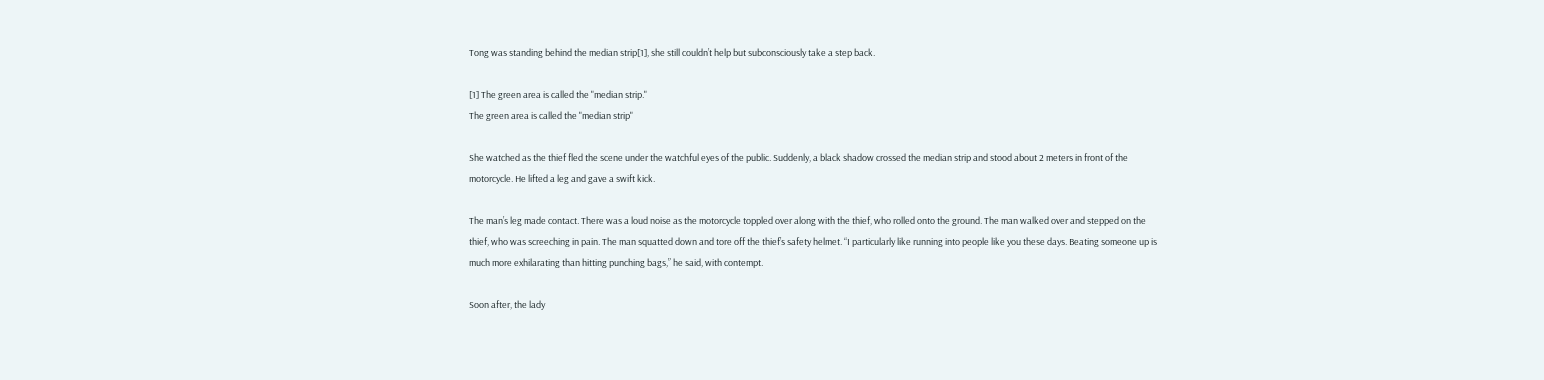Tong was standing behind the median strip[1], she still couldn’t help but subconsciously take a step back.

[1] The green area is called the "median strip."
The green area is called the "median strip"

She watched as the thief fled the scene under the watchful eyes of the public. Suddenly, a black shadow crossed the median strip and stood about 2 meters in front of the motorcycle. He lifted a leg and gave a swift kick.

The man’s leg made contact. There was a loud noise as the motorcycle toppled over along with the thief, who rolled onto the ground. The man walked over and stepped on the thief, who was screeching in pain. The man squatted down and tore off the thief’s safety helmet. “I particularly like running into people like you these days. Beating someone up is much more exhilarating than hitting punching bags,” he said, with contempt.

Soon after, the lady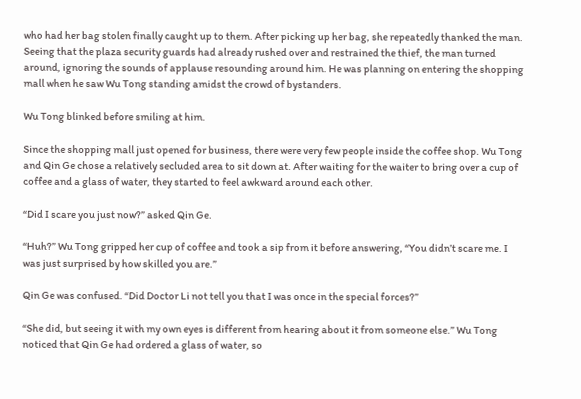who had her bag stolen finally caught up to them. After picking up her bag, she repeatedly thanked the man. Seeing that the plaza security guards had already rushed over and restrained the thief, the man turned around, ignoring the sounds of applause resounding around him. He was planning on entering the shopping mall when he saw Wu Tong standing amidst the crowd of bystanders.

Wu Tong blinked before smiling at him.

Since the shopping mall just opened for business, there were very few people inside the coffee shop. Wu Tong and Qin Ge chose a relatively secluded area to sit down at. After waiting for the waiter to bring over a cup of coffee and a glass of water, they started to feel awkward around each other.

“Did I scare you just now?” asked Qin Ge.

“Huh?” Wu Tong gripped her cup of coffee and took a sip from it before answering, “You didn’t scare me. I was just surprised by how skilled you are.”

Qin Ge was confused. “Did Doctor Li not tell you that I was once in the special forces?”

“She did, but seeing it with my own eyes is different from hearing about it from someone else.” Wu Tong noticed that Qin Ge had ordered a glass of water, so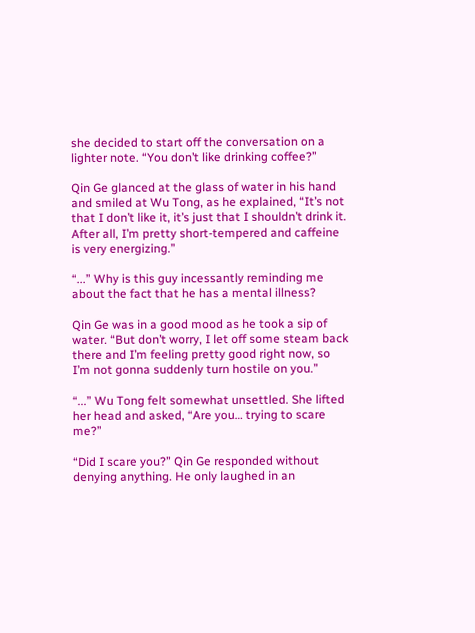she decided to start off the conversation on a lighter note. “You don’t like drinking coffee?”

Qin Ge glanced at the glass of water in his hand and smiled at Wu Tong, as he explained, “It’s not that I don’t like it, it’s just that I shouldn’t drink it. After all, I’m pretty short-tempered and caffeine is very energizing.”

“...” Why is this guy incessantly reminding me about the fact that he has a mental illness?

Qin Ge was in a good mood as he took a sip of water. “But don’t worry, I let off some steam back there and I’m feeling pretty good right now, so I’m not gonna suddenly turn hostile on you.”

“...” Wu Tong felt somewhat unsettled. She lifted her head and asked, “Are you… trying to scare me?”

“Did I scare you?” Qin Ge responded without denying anything. He only laughed in an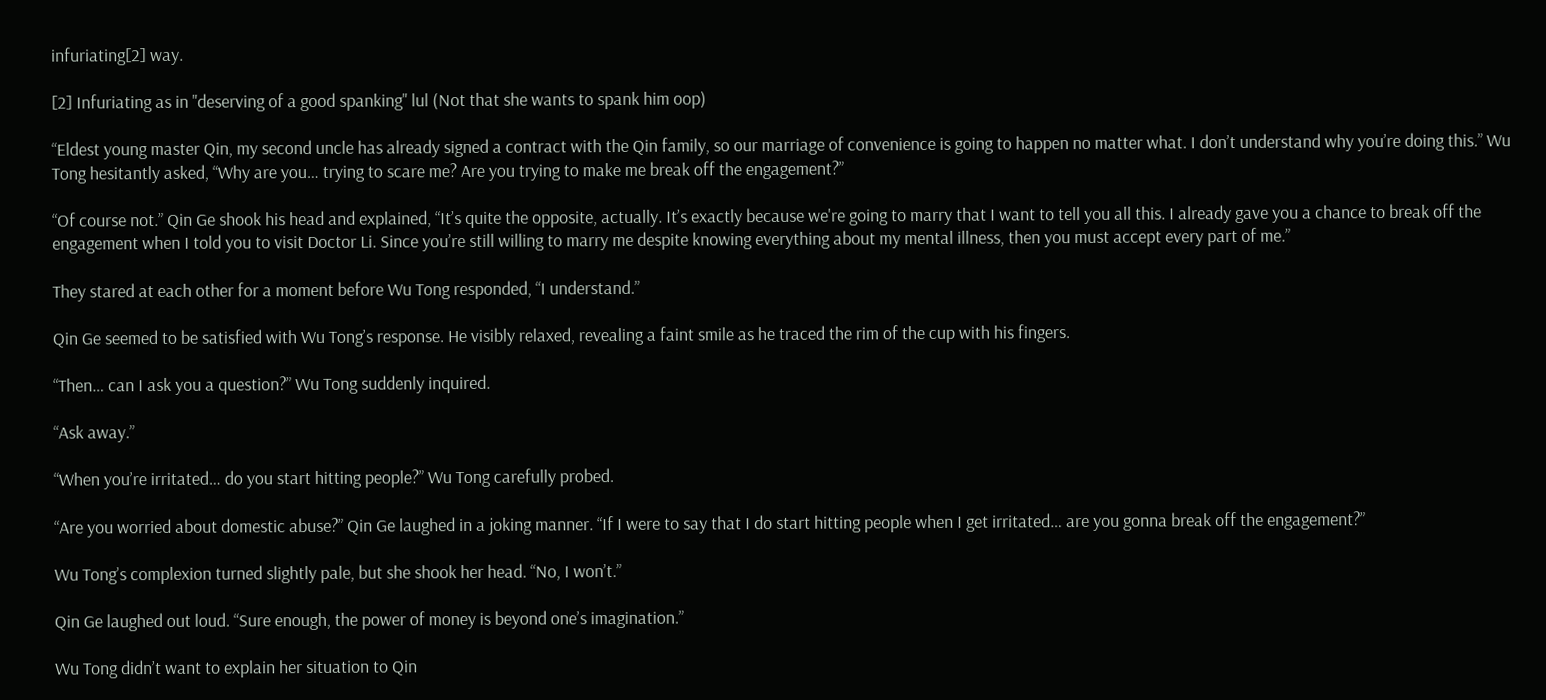infuriating[2] way.

[2] Infuriating as in "deserving of a good spanking" lul (Not that she wants to spank him oop)

“Eldest young master Qin, my second uncle has already signed a contract with the Qin family, so our marriage of convenience is going to happen no matter what. I don’t understand why you’re doing this.” Wu Tong hesitantly asked, “Why are you… trying to scare me? Are you trying to make me break off the engagement?”

“Of course not.” Qin Ge shook his head and explained, “It’s quite the opposite, actually. It’s exactly because we're going to marry that I want to tell you all this. I already gave you a chance to break off the engagement when I told you to visit Doctor Li. Since you’re still willing to marry me despite knowing everything about my mental illness, then you must accept every part of me.”

They stared at each other for a moment before Wu Tong responded, “I understand.”

Qin Ge seemed to be satisfied with Wu Tong’s response. He visibly relaxed, revealing a faint smile as he traced the rim of the cup with his fingers.

“Then… can I ask you a question?” Wu Tong suddenly inquired.

“Ask away.”

“When you’re irritated… do you start hitting people?” Wu Tong carefully probed.

“Are you worried about domestic abuse?” Qin Ge laughed in a joking manner. “If I were to say that I do start hitting people when I get irritated… are you gonna break off the engagement?”

Wu Tong’s complexion turned slightly pale, but she shook her head. “No, I won’t.”

Qin Ge laughed out loud. “Sure enough, the power of money is beyond one’s imagination.”

Wu Tong didn’t want to explain her situation to Qin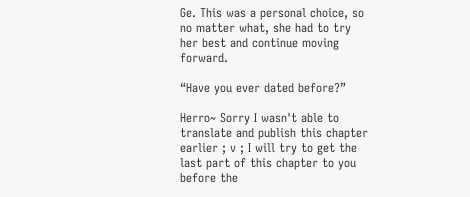Ge. This was a personal choice, so no matter what, she had to try her best and continue moving forward.

“Have you ever dated before?”

Herro~ Sorry I wasn't able to translate and publish this chapter earlier ; v ; I will try to get the last part of this chapter to you before the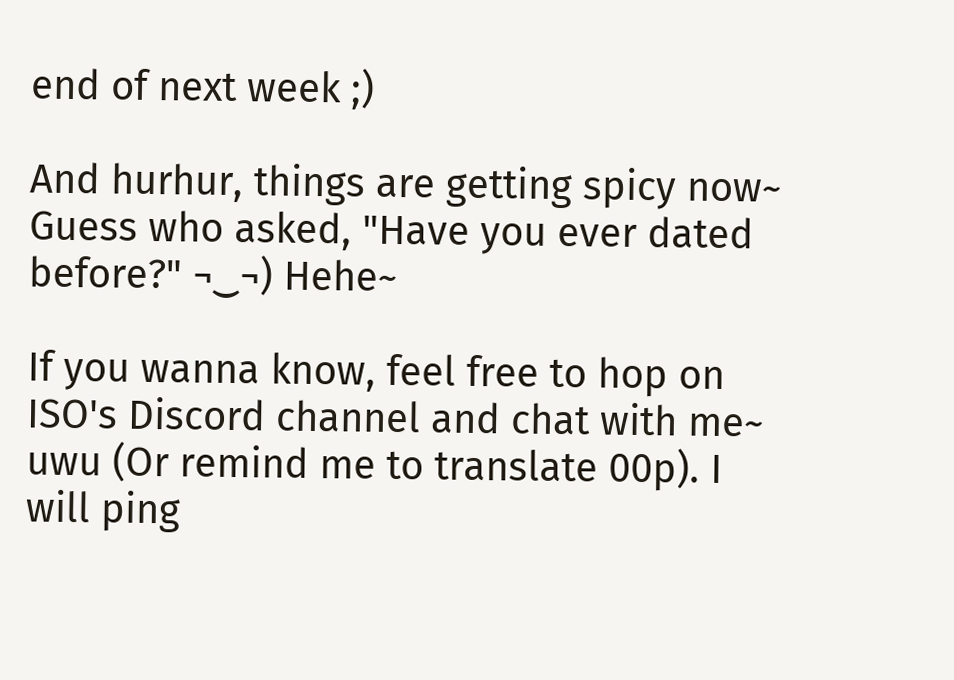end of next week ;)

And hurhur, things are getting spicy now~ Guess who asked, "Have you ever dated before?" ¬‿¬) Hehe~

If you wanna know, feel free to hop on ISO's Discord channel and chat with me~ uwu (Or remind me to translate 00p). I will ping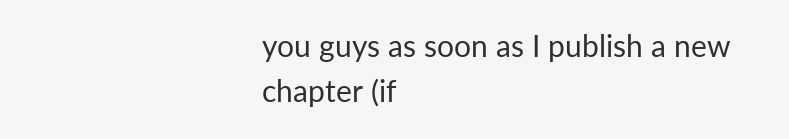you guys as soon as I publish a new chapter (if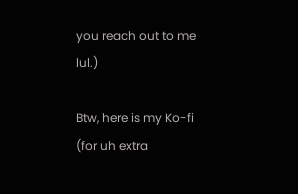you reach out to me lul.)

Btw, here is my Ko-fi (for uh extra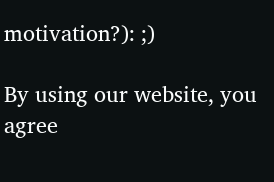motivation?): ;)

By using our website, you agree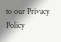to our Privacy Policy